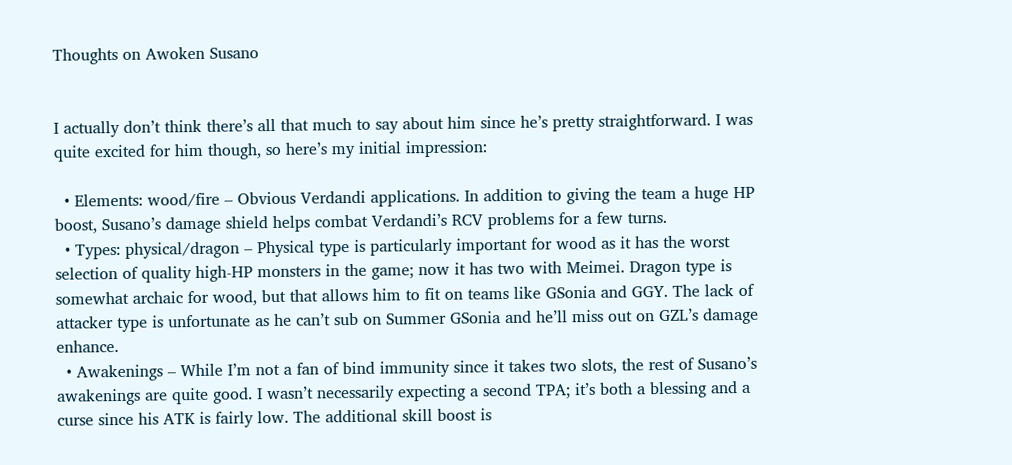Thoughts on Awoken Susano


I actually don’t think there’s all that much to say about him since he’s pretty straightforward. I was quite excited for him though, so here’s my initial impression:

  • Elements: wood/fire – Obvious Verdandi applications. In addition to giving the team a huge HP boost, Susano’s damage shield helps combat Verdandi’s RCV problems for a few turns.
  • Types: physical/dragon – Physical type is particularly important for wood as it has the worst selection of quality high-HP monsters in the game; now it has two with Meimei. Dragon type is somewhat archaic for wood, but that allows him to fit on teams like GSonia and GGY. The lack of attacker type is unfortunate as he can’t sub on Summer GSonia and he’ll miss out on GZL’s damage enhance.
  • Awakenings – While I’m not a fan of bind immunity since it takes two slots, the rest of Susano’s awakenings are quite good. I wasn’t necessarily expecting a second TPA; it’s both a blessing and a curse since his ATK is fairly low. The additional skill boost is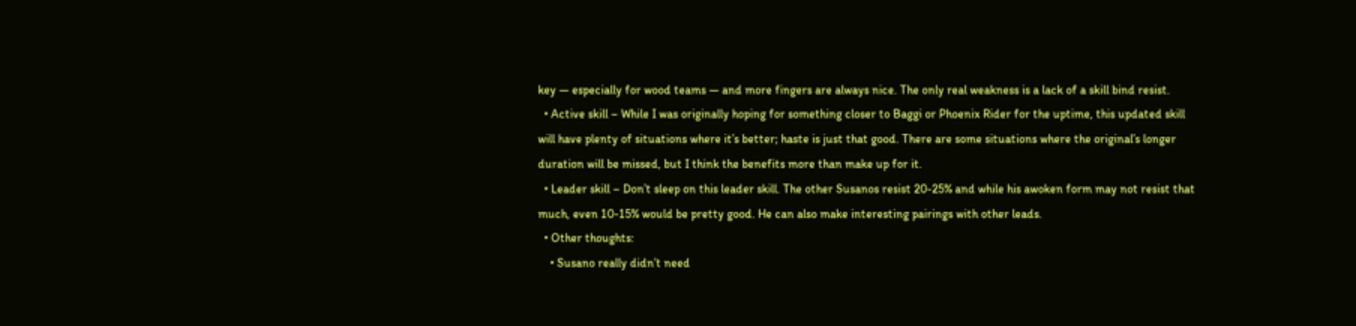key — especially for wood teams — and more fingers are always nice. The only real weakness is a lack of a skill bind resist.
  • Active skill – While I was originally hoping for something closer to Baggi or Phoenix Rider for the uptime, this updated skill will have plenty of situations where it’s better; haste is just that good. There are some situations where the original’s longer duration will be missed, but I think the benefits more than make up for it.
  • Leader skill – Don’t sleep on this leader skill. The other Susanos resist 20-25% and while his awoken form may not resist that much, even 10-15% would be pretty good. He can also make interesting pairings with other leads.
  • Other thoughts:
    • Susano really didn’t need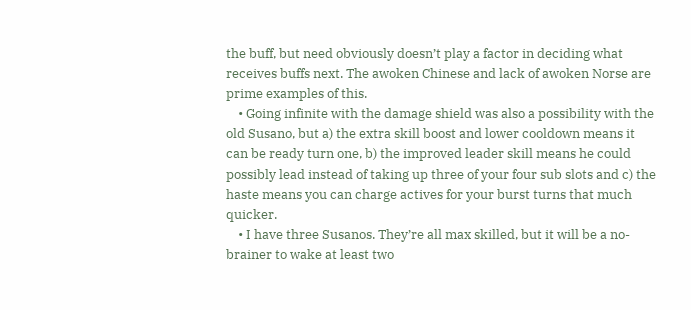the buff, but need obviously doesn’t play a factor in deciding what receives buffs next. The awoken Chinese and lack of awoken Norse are prime examples of this.
    • Going infinite with the damage shield was also a possibility with the old Susano, but a) the extra skill boost and lower cooldown means it can be ready turn one, b) the improved leader skill means he could possibly lead instead of taking up three of your four sub slots and c) the haste means you can charge actives for your burst turns that much quicker.
    • I have three Susanos. They’re all max skilled, but it will be a no-brainer to wake at least two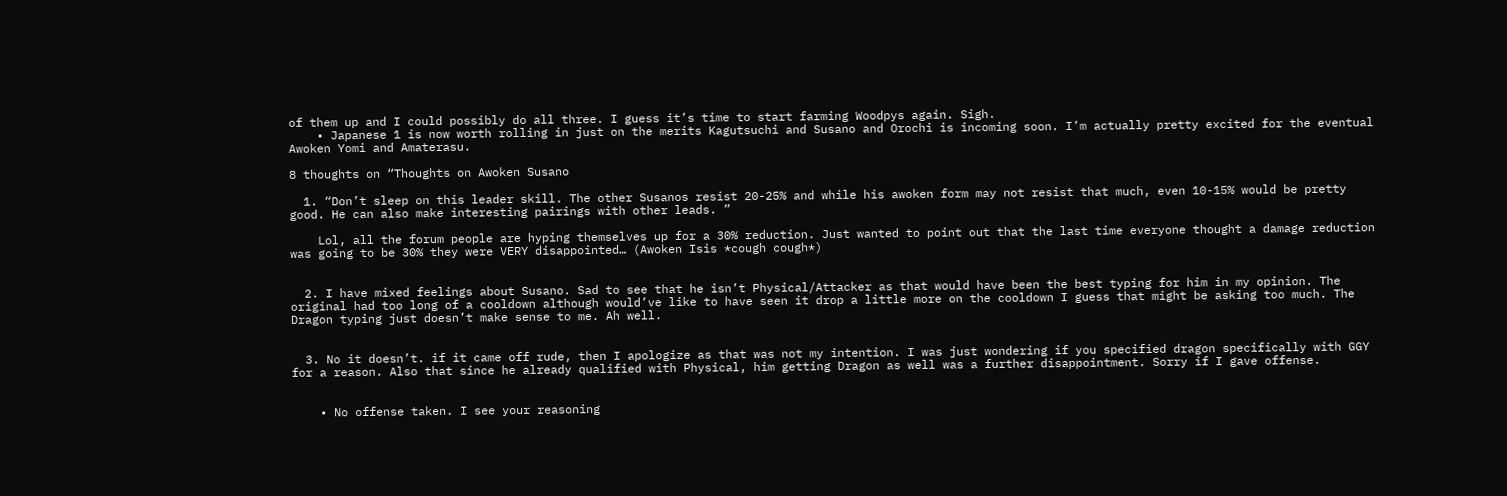of them up and I could possibly do all three. I guess it’s time to start farming Woodpys again. Sigh.
    • Japanese 1 is now worth rolling in just on the merits Kagutsuchi and Susano and Orochi is incoming soon. I’m actually pretty excited for the eventual Awoken Yomi and Amaterasu.

8 thoughts on “Thoughts on Awoken Susano

  1. “Don’t sleep on this leader skill. The other Susanos resist 20-25% and while his awoken form may not resist that much, even 10-15% would be pretty good. He can also make interesting pairings with other leads. ”

    Lol, all the forum people are hyping themselves up for a 30% reduction. Just wanted to point out that the last time everyone thought a damage reduction was going to be 30% they were VERY disappointed… (Awoken Isis *cough cough*)


  2. I have mixed feelings about Susano. Sad to see that he isn’t Physical/Attacker as that would have been the best typing for him in my opinion. The original had too long of a cooldown although would’ve like to have seen it drop a little more on the cooldown I guess that might be asking too much. The Dragon typing just doesn’t make sense to me. Ah well.


  3. No it doesn’t. if it came off rude, then I apologize as that was not my intention. I was just wondering if you specified dragon specifically with GGY for a reason. Also that since he already qualified with Physical, him getting Dragon as well was a further disappointment. Sorry if I gave offense.


    • No offense taken. I see your reasoning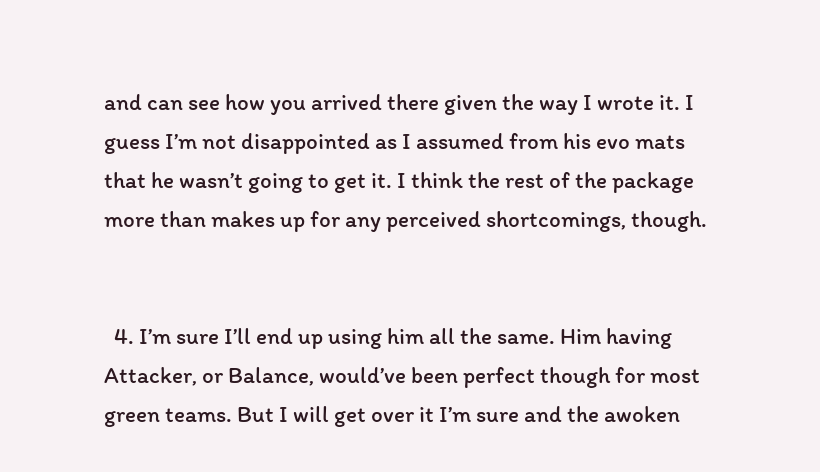and can see how you arrived there given the way I wrote it. I guess I’m not disappointed as I assumed from his evo mats that he wasn’t going to get it. I think the rest of the package more than makes up for any perceived shortcomings, though.


  4. I’m sure I’ll end up using him all the same. Him having Attacker, or Balance, would’ve been perfect though for most green teams. But I will get over it I’m sure and the awoken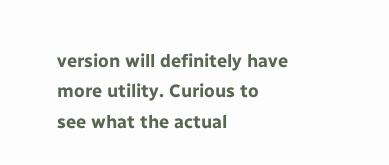version will definitely have more utility. Curious to see what the actual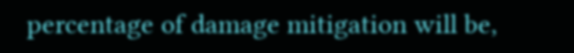percentage of damage mitigation will be,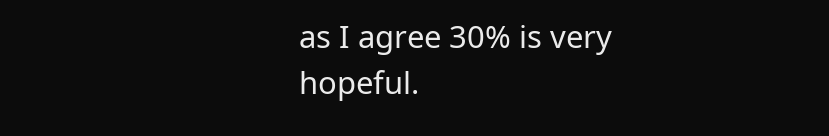as I agree 30% is very hopeful.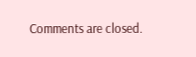Comments are closed.